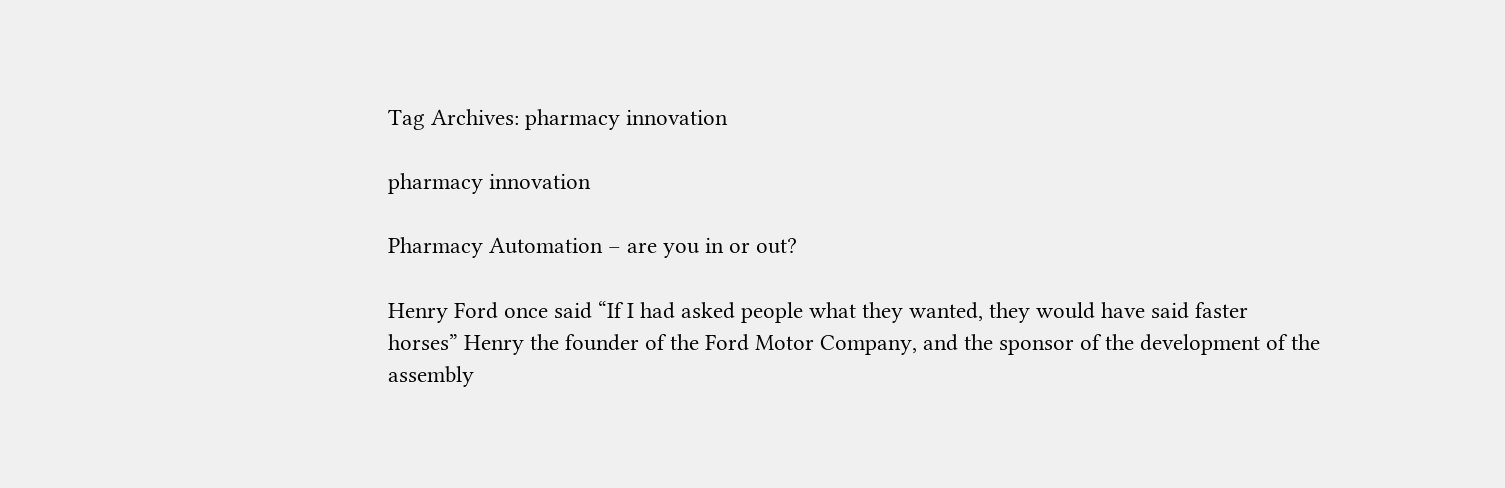Tag Archives: pharmacy innovation

pharmacy innovation

Pharmacy Automation – are you in or out?

Henry Ford once said “If I had asked people what they wanted, they would have said faster horses” Henry the founder of the Ford Motor Company, and the sponsor of the development of the assembly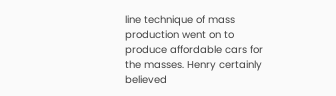line technique of mass production went on to produce affordable cars for the masses. Henry certainly believed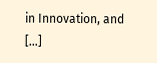in Innovation, and […]